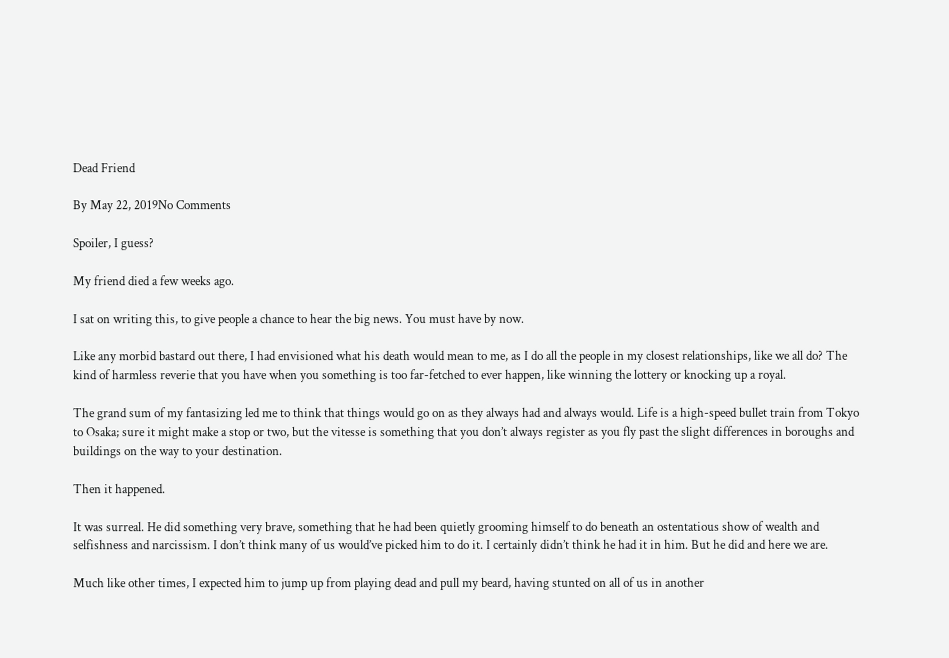Dead Friend

By May 22, 2019No Comments

Spoiler, I guess?

My friend died a few weeks ago.

I sat on writing this, to give people a chance to hear the big news. You must have by now.

Like any morbid bastard out there, I had envisioned what his death would mean to me, as I do all the people in my closest relationships, like we all do? The kind of harmless reverie that you have when you something is too far-fetched to ever happen, like winning the lottery or knocking up a royal.

The grand sum of my fantasizing led me to think that things would go on as they always had and always would. Life is a high-speed bullet train from Tokyo to Osaka; sure it might make a stop or two, but the vitesse is something that you don’t always register as you fly past the slight differences in boroughs and buildings on the way to your destination.

Then it happened.

It was surreal. He did something very brave, something that he had been quietly grooming himself to do beneath an ostentatious show of wealth and selfishness and narcissism. I don’t think many of us would’ve picked him to do it. I certainly didn’t think he had it in him. But he did and here we are.

Much like other times, I expected him to jump up from playing dead and pull my beard, having stunted on all of us in another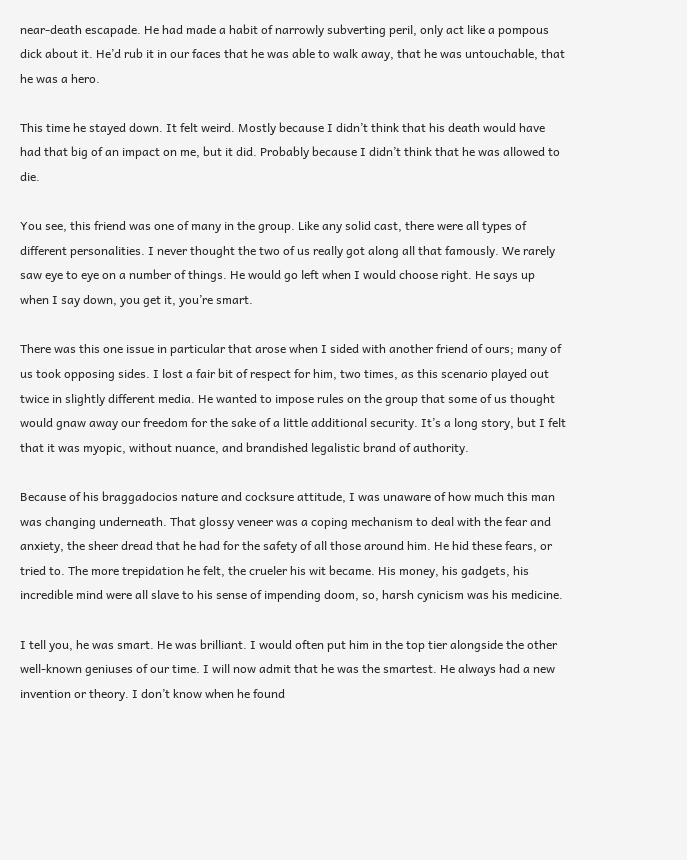near-death escapade. He had made a habit of narrowly subverting peril, only act like a pompous dick about it. He’d rub it in our faces that he was able to walk away, that he was untouchable, that he was a hero.

This time he stayed down. It felt weird. Mostly because I didn’t think that his death would have had that big of an impact on me, but it did. Probably because I didn’t think that he was allowed to die.

You see, this friend was one of many in the group. Like any solid cast, there were all types of different personalities. I never thought the two of us really got along all that famously. We rarely saw eye to eye on a number of things. He would go left when I would choose right. He says up when I say down, you get it, you’re smart.

There was this one issue in particular that arose when I sided with another friend of ours; many of us took opposing sides. I lost a fair bit of respect for him, two times, as this scenario played out twice in slightly different media. He wanted to impose rules on the group that some of us thought would gnaw away our freedom for the sake of a little additional security. It’s a long story, but I felt that it was myopic, without nuance, and brandished legalistic brand of authority.

Because of his braggadocios nature and cocksure attitude, I was unaware of how much this man was changing underneath. That glossy veneer was a coping mechanism to deal with the fear and anxiety, the sheer dread that he had for the safety of all those around him. He hid these fears, or tried to. The more trepidation he felt, the crueler his wit became. His money, his gadgets, his incredible mind were all slave to his sense of impending doom, so, harsh cynicism was his medicine.

I tell you, he was smart. He was brilliant. I would often put him in the top tier alongside the other well-known geniuses of our time. I will now admit that he was the smartest. He always had a new invention or theory. I don’t know when he found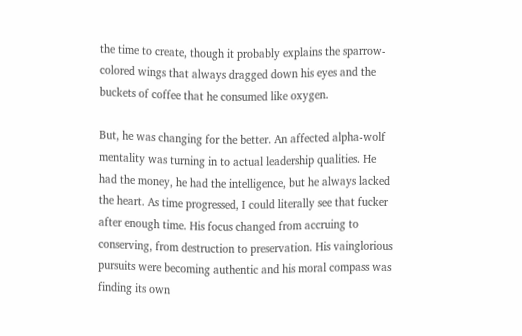the time to create, though it probably explains the sparrow-colored wings that always dragged down his eyes and the buckets of coffee that he consumed like oxygen.

But, he was changing for the better. An affected alpha-wolf mentality was turning in to actual leadership qualities. He had the money, he had the intelligence, but he always lacked the heart. As time progressed, I could literally see that fucker after enough time. His focus changed from accruing to conserving, from destruction to preservation. His vainglorious pursuits were becoming authentic and his moral compass was finding its own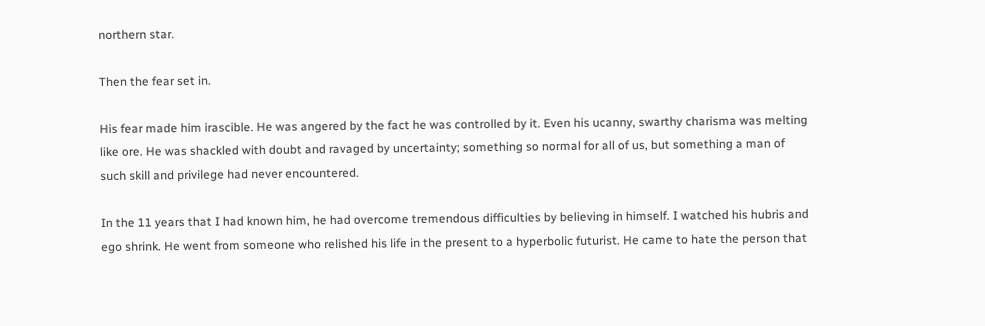northern star.

Then the fear set in.

His fear made him irascible. He was angered by the fact he was controlled by it. Even his ucanny, swarthy charisma was melting like ore. He was shackled with doubt and ravaged by uncertainty; something so normal for all of us, but something a man of such skill and privilege had never encountered.

In the 11 years that I had known him, he had overcome tremendous difficulties by believing in himself. I watched his hubris and ego shrink. He went from someone who relished his life in the present to a hyperbolic futurist. He came to hate the person that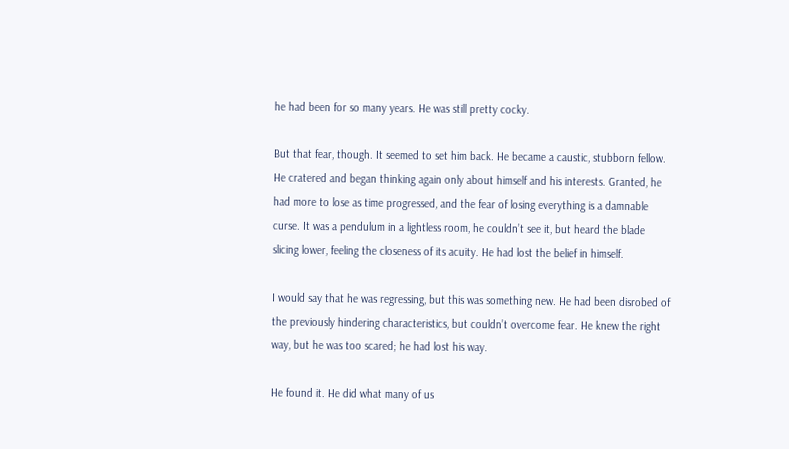he had been for so many years. He was still pretty cocky.

But that fear, though. It seemed to set him back. He became a caustic, stubborn fellow. He cratered and began thinking again only about himself and his interests. Granted, he had more to lose as time progressed, and the fear of losing everything is a damnable curse. It was a pendulum in a lightless room, he couldn’t see it, but heard the blade slicing lower, feeling the closeness of its acuity. He had lost the belief in himself.

I would say that he was regressing, but this was something new. He had been disrobed of the previously hindering characteristics, but couldn’t overcome fear. He knew the right way, but he was too scared; he had lost his way.

He found it. He did what many of us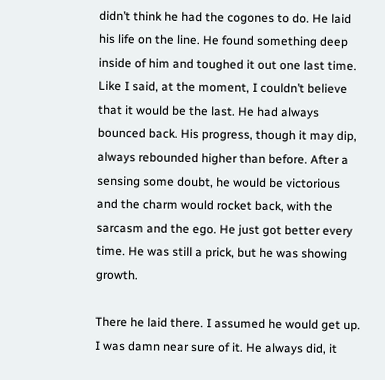didn’t think he had the cogones to do. He laid his life on the line. He found something deep inside of him and toughed it out one last time. Like I said, at the moment, I couldn’t believe that it would be the last. He had always bounced back. His progress, though it may dip, always rebounded higher than before. After a sensing some doubt, he would be victorious and the charm would rocket back, with the sarcasm and the ego. He just got better every time. He was still a prick, but he was showing growth.

There he laid there. I assumed he would get up. I was damn near sure of it. He always did, it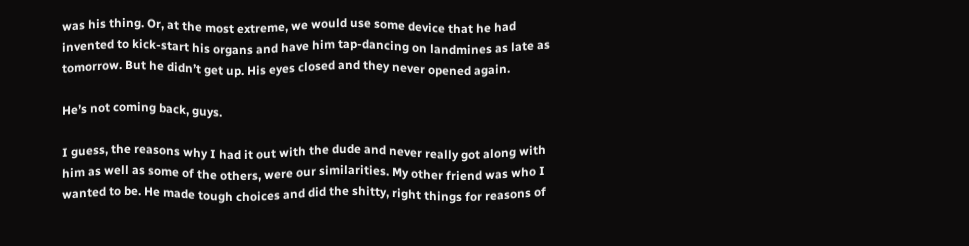was his thing. Or, at the most extreme, we would use some device that he had invented to kick-start his organs and have him tap-dancing on landmines as late as tomorrow. But he didn’t get up. His eyes closed and they never opened again.

He’s not coming back, guys.

I guess, the reasons why I had it out with the dude and never really got along with him as well as some of the others, were our similarities. My other friend was who I wanted to be. He made tough choices and did the shitty, right things for reasons of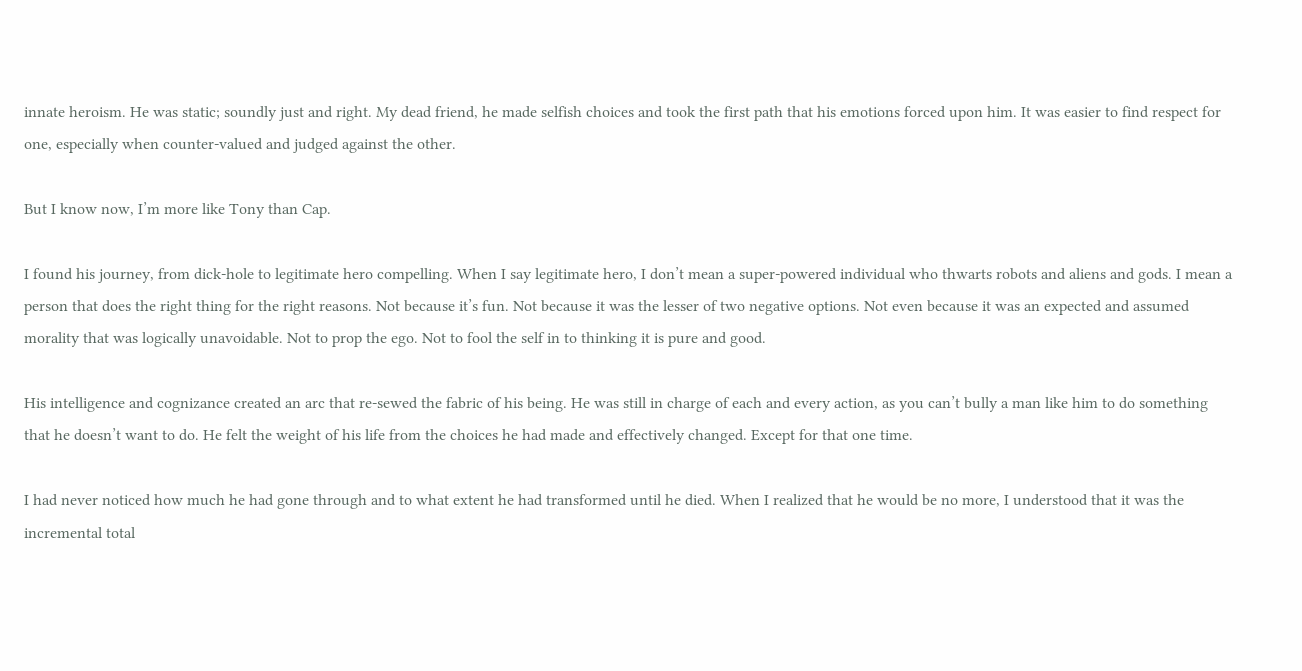innate heroism. He was static; soundly just and right. My dead friend, he made selfish choices and took the first path that his emotions forced upon him. It was easier to find respect for one, especially when counter-valued and judged against the other.

But I know now, I’m more like Tony than Cap.

I found his journey, from dick-hole to legitimate hero compelling. When I say legitimate hero, I don’t mean a super-powered individual who thwarts robots and aliens and gods. I mean a person that does the right thing for the right reasons. Not because it’s fun. Not because it was the lesser of two negative options. Not even because it was an expected and assumed morality that was logically unavoidable. Not to prop the ego. Not to fool the self in to thinking it is pure and good.

His intelligence and cognizance created an arc that re-sewed the fabric of his being. He was still in charge of each and every action, as you can’t bully a man like him to do something that he doesn’t want to do. He felt the weight of his life from the choices he had made and effectively changed. Except for that one time.

I had never noticed how much he had gone through and to what extent he had transformed until he died. When I realized that he would be no more, I understood that it was the incremental total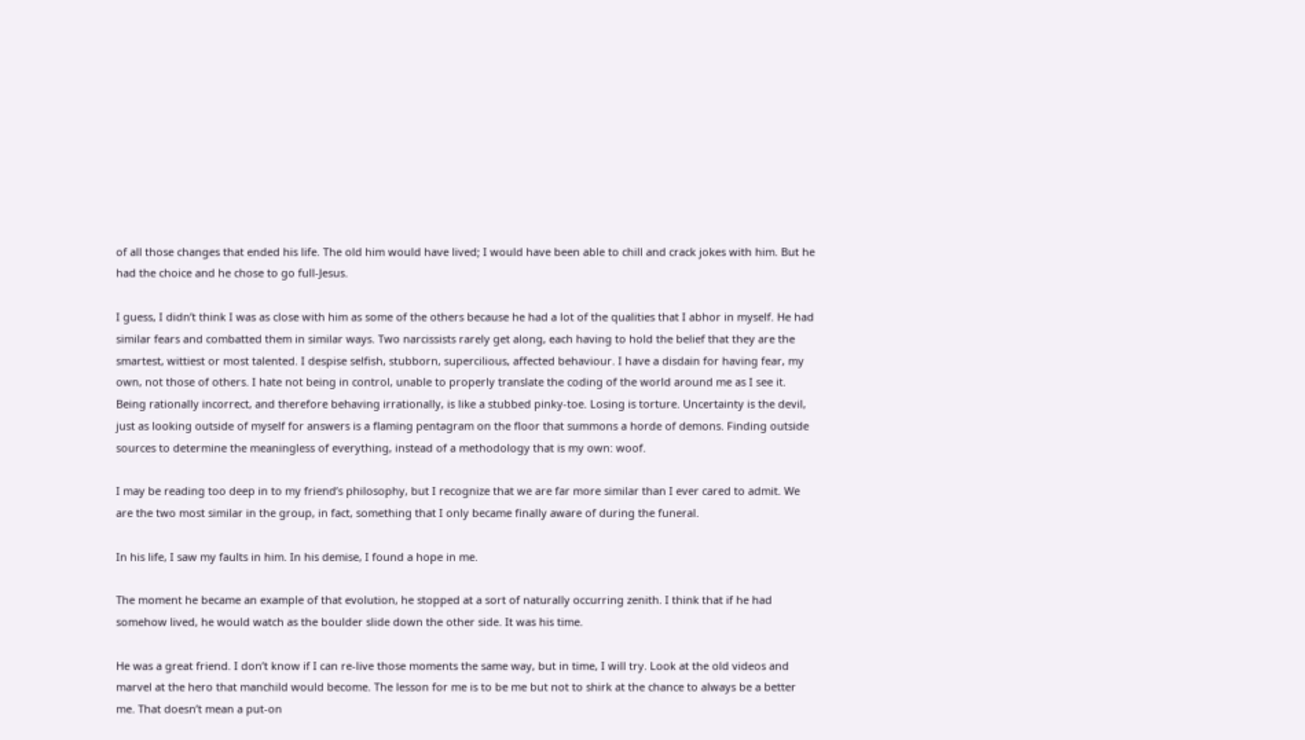of all those changes that ended his life. The old him would have lived; I would have been able to chill and crack jokes with him. But he had the choice and he chose to go full-Jesus.

I guess, I didn’t think I was as close with him as some of the others because he had a lot of the qualities that I abhor in myself. He had similar fears and combatted them in similar ways. Two narcissists rarely get along, each having to hold the belief that they are the smartest, wittiest or most talented. I despise selfish, stubborn, supercilious, affected behaviour. I have a disdain for having fear, my own, not those of others. I hate not being in control, unable to properly translate the coding of the world around me as I see it. Being rationally incorrect, and therefore behaving irrationally, is like a stubbed pinky-toe. Losing is torture. Uncertainty is the devil, just as looking outside of myself for answers is a flaming pentagram on the floor that summons a horde of demons. Finding outside sources to determine the meaningless of everything, instead of a methodology that is my own: woof.

I may be reading too deep in to my friend’s philosophy, but I recognize that we are far more similar than I ever cared to admit. We are the two most similar in the group, in fact, something that I only became finally aware of during the funeral.

In his life, I saw my faults in him. In his demise, I found a hope in me.

The moment he became an example of that evolution, he stopped at a sort of naturally occurring zenith. I think that if he had somehow lived, he would watch as the boulder slide down the other side. It was his time.

He was a great friend. I don’t know if I can re-live those moments the same way, but in time, I will try. Look at the old videos and marvel at the hero that manchild would become. The lesson for me is to be me but not to shirk at the chance to always be a better me. That doesn’t mean a put-on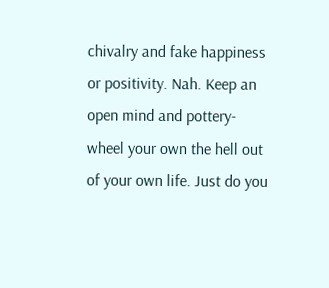chivalry and fake happiness or positivity. Nah. Keep an open mind and pottery-wheel your own the hell out of your own life. Just do you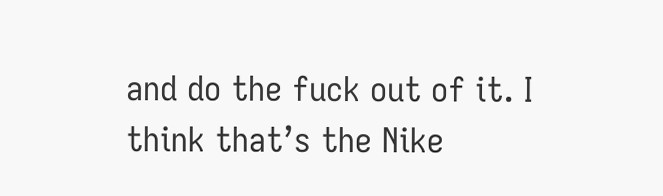and do the fuck out of it. I think that’s the Nike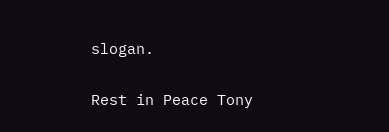slogan.

Rest in Peace Tony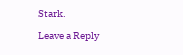Stark.

Leave a Reply